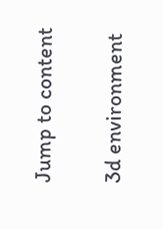Jump to content

3d environment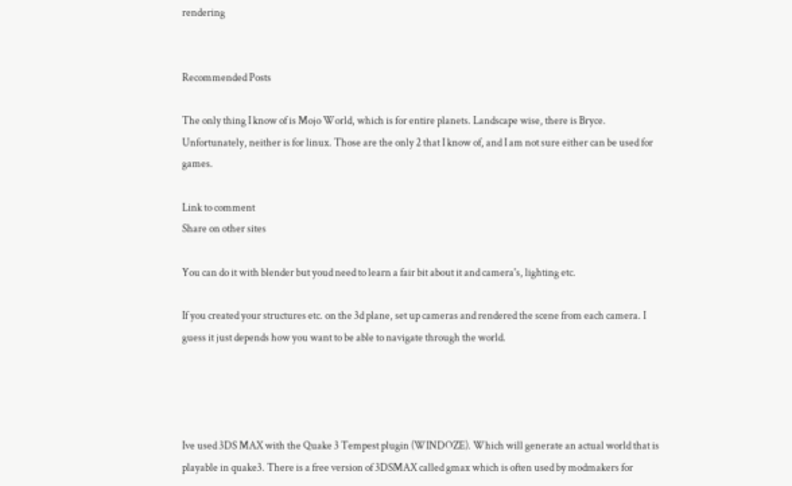rendering


Recommended Posts

The only thing I know of is Mojo World, which is for entire planets. Landscape wise, there is Bryce. Unfortunately, neither is for linux. Those are the only 2 that I know of, and I am not sure either can be used for games.

Link to comment
Share on other sites

You can do it with blender but youd need to learn a fair bit about it and camera's, lighting etc.

If you created your structures etc. on the 3d plane, set up cameras and rendered the scene from each camera. I guess it just depends how you want to be able to navigate through the world.




Ive used 3DS MAX with the Quake 3 Tempest plugin (WINDOZE). Which will generate an actual world that is playable in quake3. There is a free version of 3DSMAX called gmax which is often used by modmakers for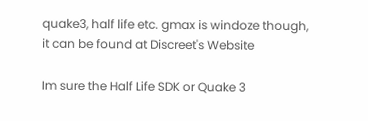quake3, half life etc. gmax is windoze though, it can be found at Discreet's Website

Im sure the Half Life SDK or Quake 3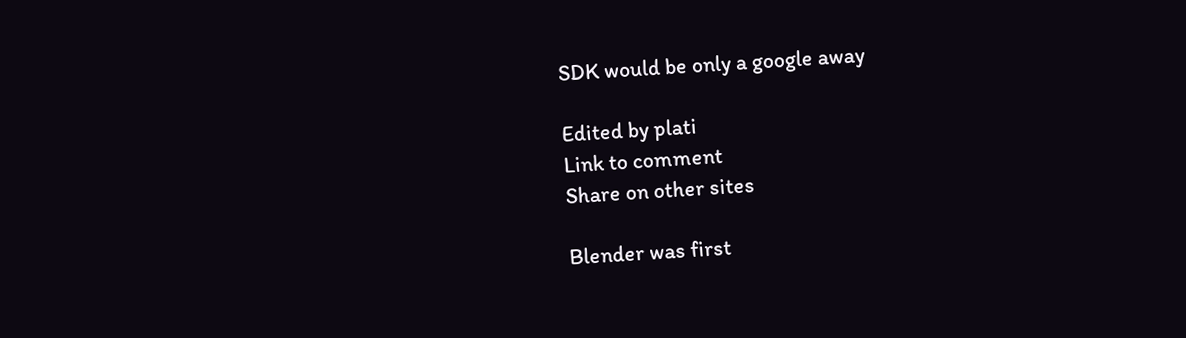SDK would be only a google away

Edited by plati
Link to comment
Share on other sites

Blender was first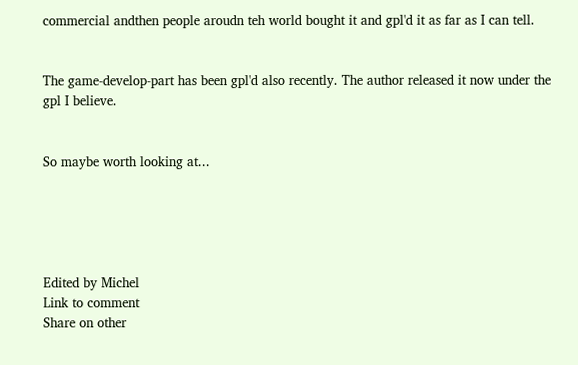commercial andthen people aroudn teh world bought it and gpl'd it as far as I can tell.


The game-develop-part has been gpl'd also recently. The author released it now under the gpl I believe.


So maybe worth looking at...





Edited by Michel
Link to comment
Share on other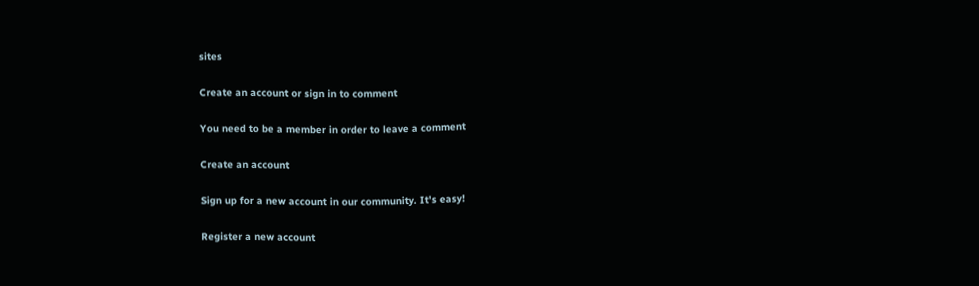sites

Create an account or sign in to comment

You need to be a member in order to leave a comment

Create an account

Sign up for a new account in our community. It's easy!

Register a new account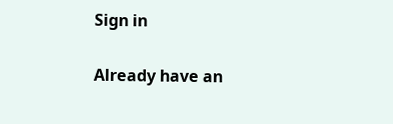Sign in

Already have an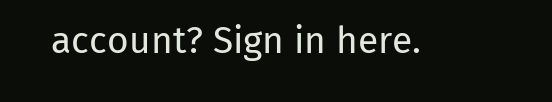account? Sign in here.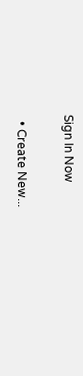Sign In Now

  • Create New...